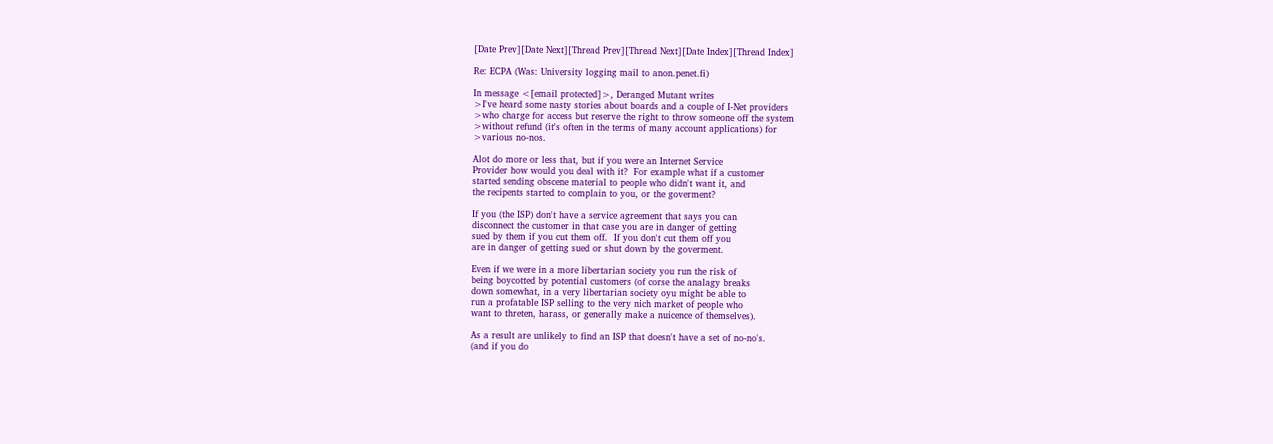[Date Prev][Date Next][Thread Prev][Thread Next][Date Index][Thread Index]

Re: ECPA (Was: University logging mail to anon.penet.fi)

In message <[email protected]>, Deranged Mutant writes
>I've heard some nasty stories about boards and a couple of I-Net providers
>who charge for access but reserve the right to throw someone off the system
>without refund (it's often in the terms of many account applications) for
>various no-nos.

Alot do more or less that, but if you were an Internet Service
Provider how would you deal with it?  For example what if a customer
started sending obscene material to people who didn't want it, and
the recipents started to complain to you, or the goverment?

If you (the ISP) don't have a service agreement that says you can
disconnect the customer in that case you are in danger of getting
sued by them if you cut them off.  If you don't cut them off you
are in danger of getting sued or shut down by the goverment.

Even if we were in a more libertarian society you run the risk of
being boycotted by potential customers (of corse the analagy breaks
down somewhat, in a very libertarian society oyu might be able to
run a profatable ISP selling to the very nich market of people who
want to threten, harass, or generally make a nuicence of themselves).

As a result are unlikely to find an ISP that doesn't have a set of no-no's.
(and if you do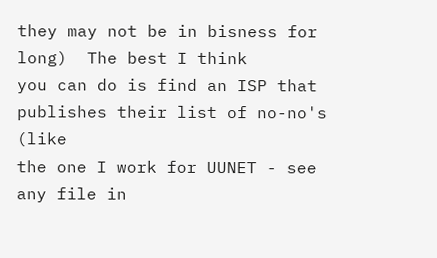they may not be in bisness for long)  The best I think
you can do is find an ISP that publishes their list of no-no's (like
the one I work for UUNET - see any file in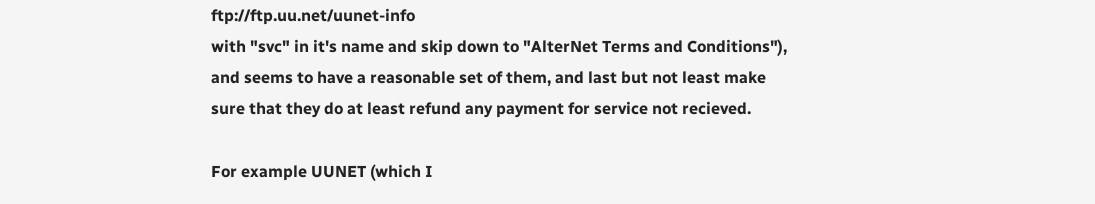ftp://ftp.uu.net/uunet-info
with "svc" in it's name and skip down to "AlterNet Terms and Conditions"),
and seems to have a reasonable set of them, and last but not least make
sure that they do at least refund any payment for service not recieved.

For example UUNET (which I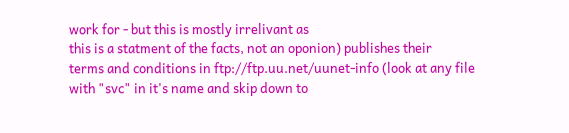work for - but this is mostly irrelivant as
this is a statment of the facts, not an oponion) publishes their
terms and conditions in ftp://ftp.uu.net/uunet-info (look at any file
with "svc" in it's name and skip down to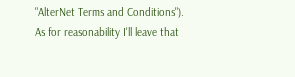"AlterNet Terms and Conditions").
As for reasonability I'll leave that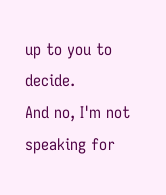up to you to decide.
And no, I'm not speaking for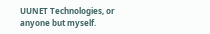UUNET Technologies, or anyone but myself.